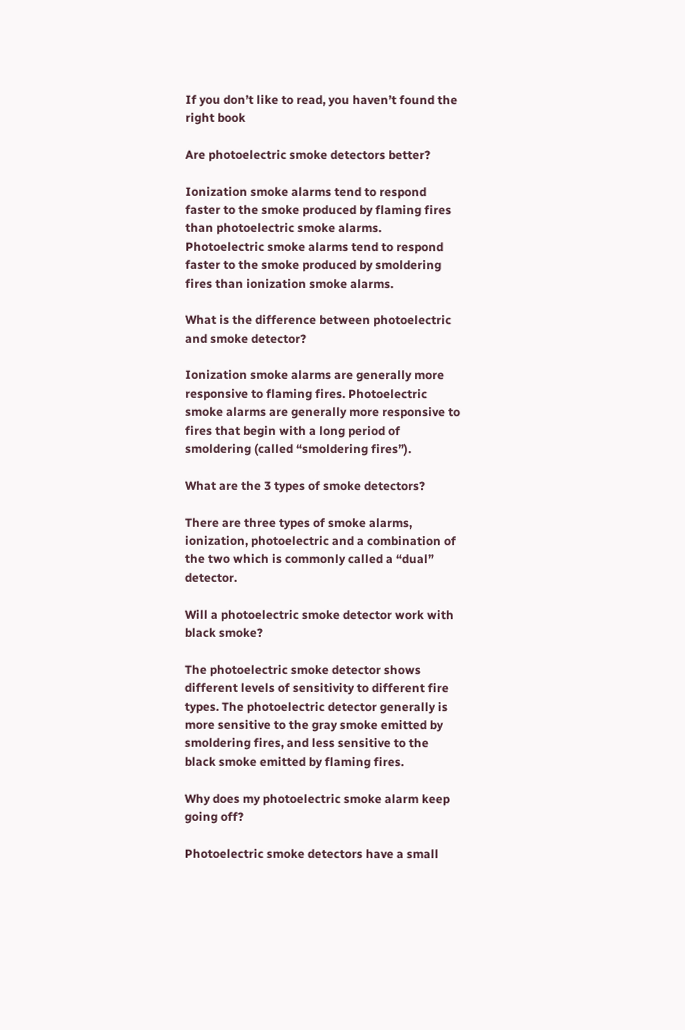If you don’t like to read, you haven’t found the right book

Are photoelectric smoke detectors better?

Ionization smoke alarms tend to respond faster to the smoke produced by flaming fires than photoelectric smoke alarms. Photoelectric smoke alarms tend to respond faster to the smoke produced by smoldering fires than ionization smoke alarms.

What is the difference between photoelectric and smoke detector?

Ionization smoke alarms are generally more responsive to flaming fires. Photoelectric smoke alarms are generally more responsive to fires that begin with a long period of smoldering (called “smoldering fires”).

What are the 3 types of smoke detectors?

There are three types of smoke alarms, ionization, photoelectric and a combination of the two which is commonly called a “dual” detector.

Will a photoelectric smoke detector work with black smoke?

The photoelectric smoke detector shows different levels of sensitivity to different fire types. The photoelectric detector generally is more sensitive to the gray smoke emitted by smoldering fires, and less sensitive to the black smoke emitted by flaming fires.

Why does my photoelectric smoke alarm keep going off?

Photoelectric smoke detectors have a small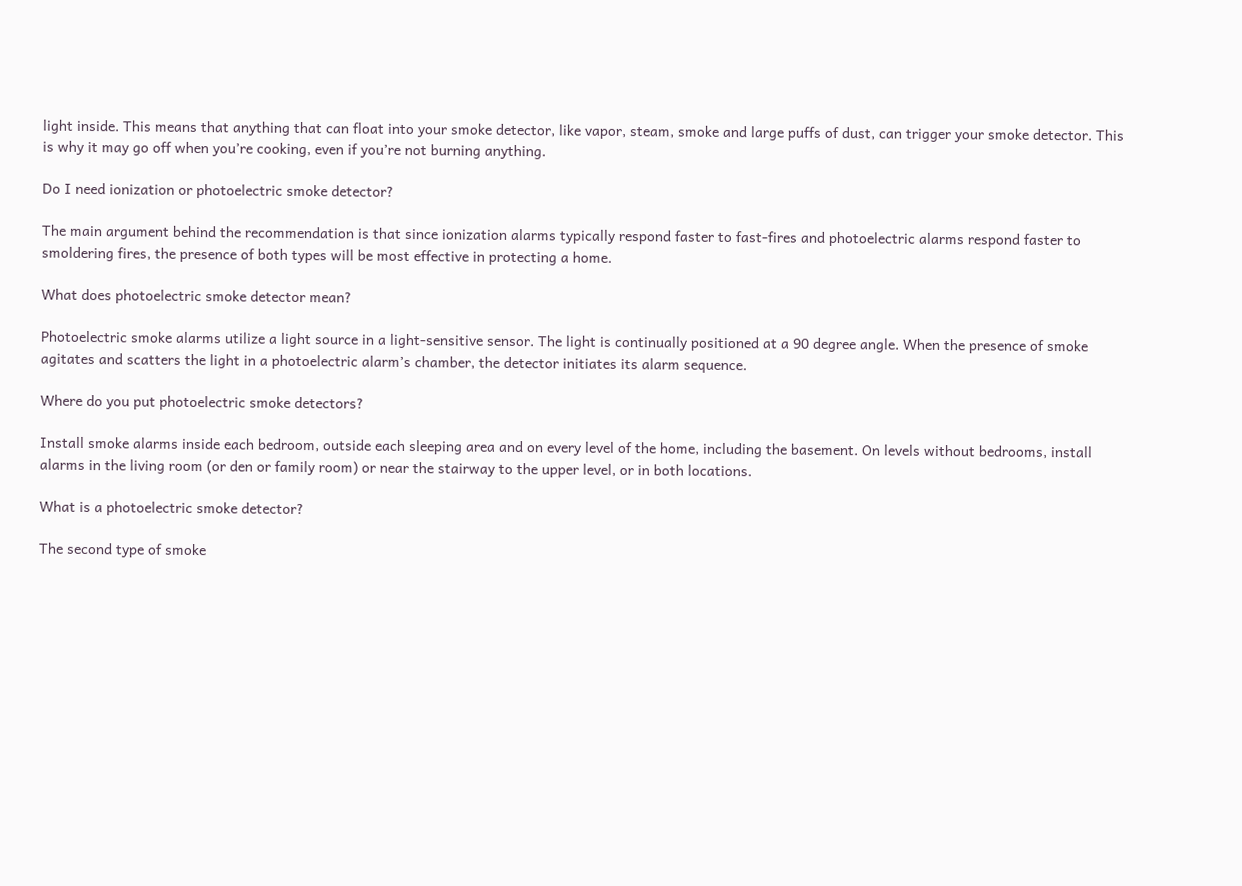light inside. This means that anything that can float into your smoke detector, like vapor, steam, smoke and large puffs of dust, can trigger your smoke detector. This is why it may go off when you’re cooking, even if you’re not burning anything.

Do I need ionization or photoelectric smoke detector?

The main argument behind the recommendation is that since ionization alarms typically respond faster to fast-fires and photoelectric alarms respond faster to smoldering fires, the presence of both types will be most effective in protecting a home.

What does photoelectric smoke detector mean?

Photoelectric smoke alarms utilize a light source in a light-sensitive sensor. The light is continually positioned at a 90 degree angle. When the presence of smoke agitates and scatters the light in a photoelectric alarm’s chamber, the detector initiates its alarm sequence.

Where do you put photoelectric smoke detectors?

Install smoke alarms inside each bedroom, outside each sleeping area and on every level of the home, including the basement. On levels without bedrooms, install alarms in the living room (or den or family room) or near the stairway to the upper level, or in both locations.

What is a photoelectric smoke detector?

The second type of smoke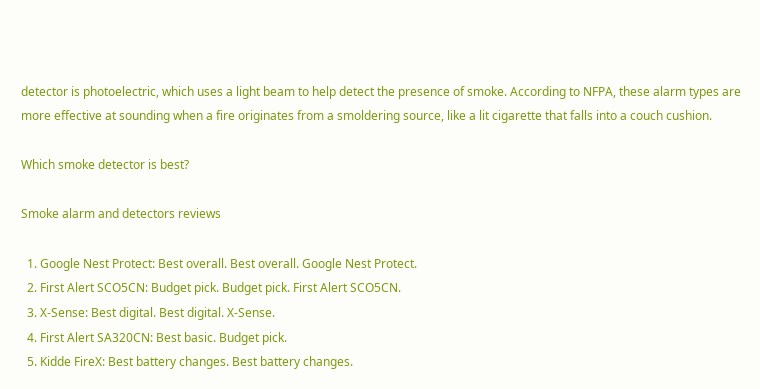detector is photoelectric, which uses a light beam to help detect the presence of smoke. According to NFPA, these alarm types are more effective at sounding when a fire originates from a smoldering source, like a lit cigarette that falls into a couch cushion.

Which smoke detector is best?

Smoke alarm and detectors reviews

  1. Google Nest Protect: Best overall. Best overall. Google Nest Protect.
  2. First Alert SCO5CN: Budget pick. Budget pick. First Alert SCO5CN.
  3. X-Sense: Best digital. Best digital. X-Sense.
  4. First Alert SA320CN: Best basic. Budget pick.
  5. Kidde FireX: Best battery changes. Best battery changes.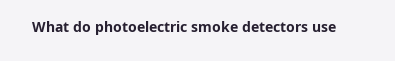What do photoelectric smoke detectors use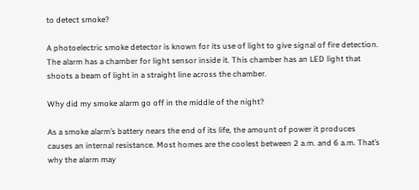to detect smoke?

A photoelectric smoke detector is known for its use of light to give signal of fire detection. The alarm has a chamber for light sensor inside it. This chamber has an LED light that shoots a beam of light in a straight line across the chamber.

Why did my smoke alarm go off in the middle of the night?

As a smoke alarm’s battery nears the end of its life, the amount of power it produces causes an internal resistance. Most homes are the coolest between 2 a.m. and 6 a.m. That’s why the alarm may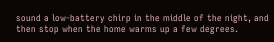sound a low-battery chirp in the middle of the night, and then stop when the home warms up a few degrees.